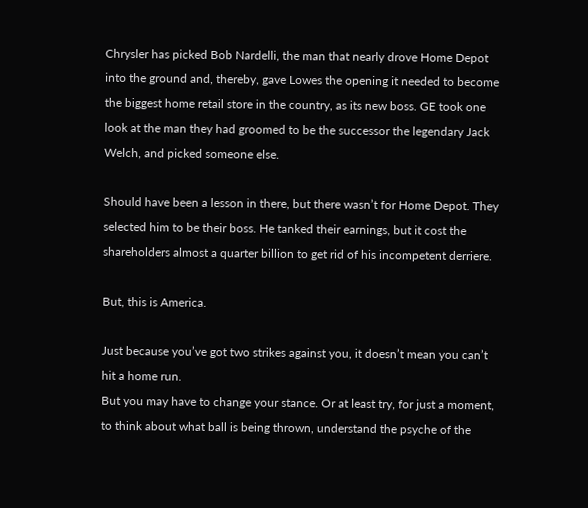Chrysler has picked Bob Nardelli, the man that nearly drove Home Depot into the ground and, thereby, gave Lowes the opening it needed to become the biggest home retail store in the country, as its new boss. GE took one look at the man they had groomed to be the successor the legendary Jack Welch, and picked someone else.

Should have been a lesson in there, but there wasn’t for Home Depot. They selected him to be their boss. He tanked their earnings, but it cost the shareholders almost a quarter billion to get rid of his incompetent derriere.

But, this is America.

Just because you’ve got two strikes against you, it doesn’t mean you can’t hit a home run.
But you may have to change your stance. Or at least try, for just a moment, to think about what ball is being thrown, understand the psyche of the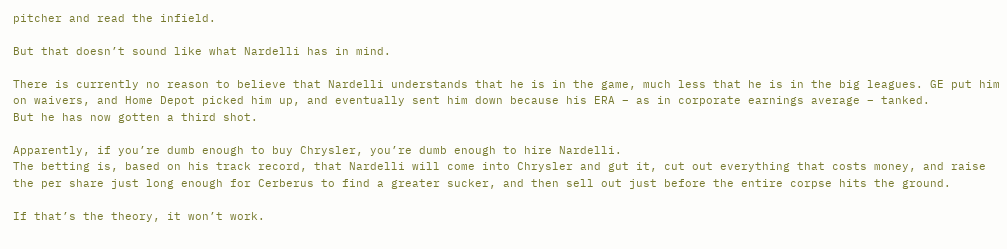pitcher and read the infield.

But that doesn’t sound like what Nardelli has in mind.

There is currently no reason to believe that Nardelli understands that he is in the game, much less that he is in the big leagues. GE put him on waivers, and Home Depot picked him up, and eventually sent him down because his ERA – as in corporate earnings average – tanked.
But he has now gotten a third shot.

Apparently, if you’re dumb enough to buy Chrysler, you’re dumb enough to hire Nardelli.
The betting is, based on his track record, that Nardelli will come into Chrysler and gut it, cut out everything that costs money, and raise the per share just long enough for Cerberus to find a greater sucker, and then sell out just before the entire corpse hits the ground.

If that’s the theory, it won’t work.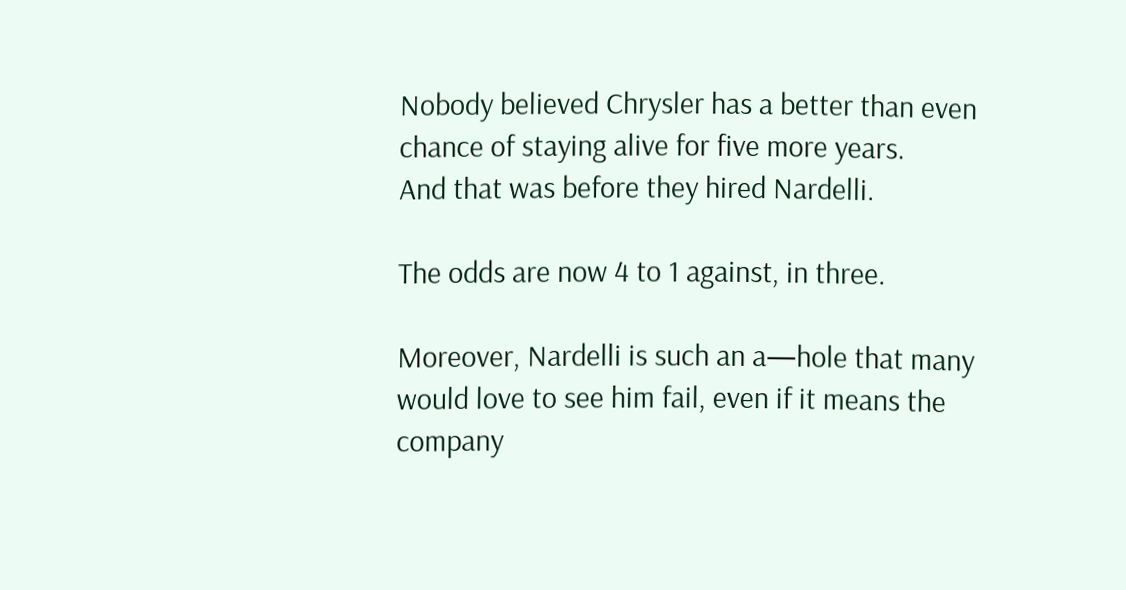Nobody believed Chrysler has a better than even chance of staying alive for five more years.
And that was before they hired Nardelli.

The odds are now 4 to 1 against, in three.

Moreover, Nardelli is such an a—hole that many would love to see him fail, even if it means the company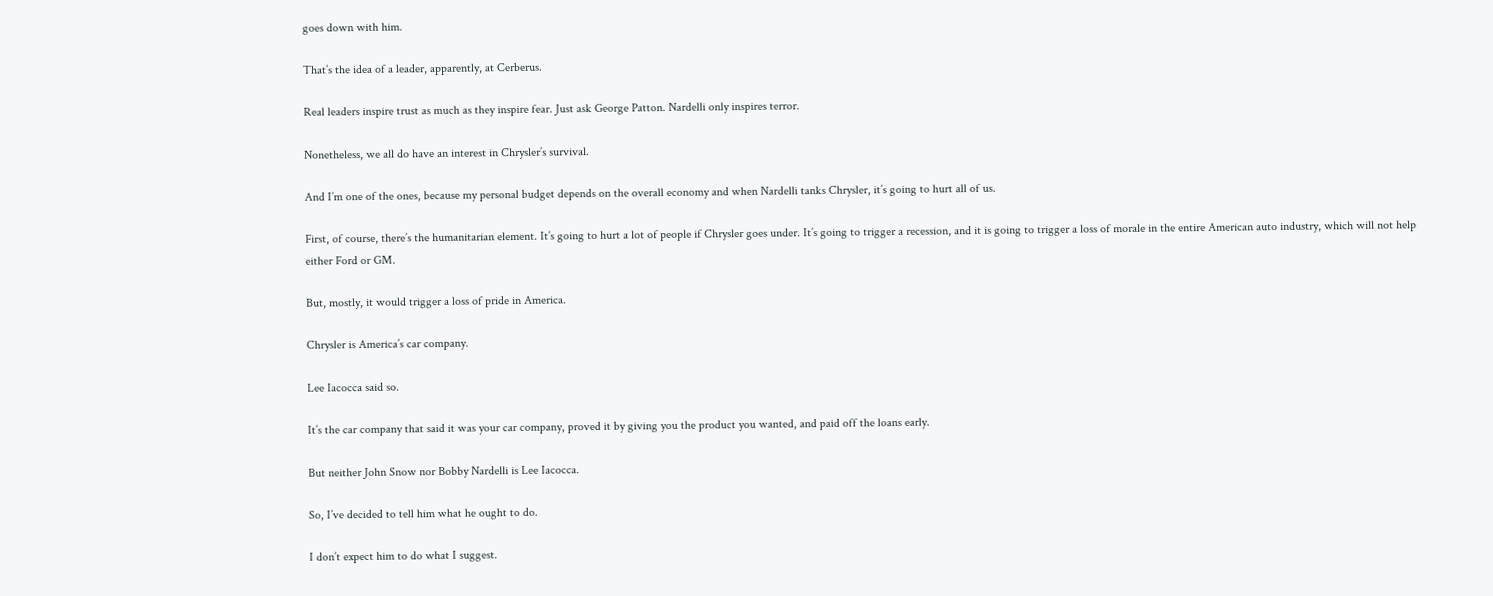goes down with him.

That’s the idea of a leader, apparently, at Cerberus.

Real leaders inspire trust as much as they inspire fear. Just ask George Patton. Nardelli only inspires terror.

Nonetheless, we all do have an interest in Chrysler’s survival.

And I’m one of the ones, because my personal budget depends on the overall economy and when Nardelli tanks Chrysler, it’s going to hurt all of us.

First, of course, there’s the humanitarian element. It’s going to hurt a lot of people if Chrysler goes under. It’s going to trigger a recession, and it is going to trigger a loss of morale in the entire American auto industry, which will not help either Ford or GM.

But, mostly, it would trigger a loss of pride in America.

Chrysler is America’s car company.

Lee Iacocca said so.

It’s the car company that said it was your car company, proved it by giving you the product you wanted, and paid off the loans early.

But neither John Snow nor Bobby Nardelli is Lee Iacocca.

So, I’ve decided to tell him what he ought to do.

I don’t expect him to do what I suggest.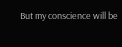But my conscience will be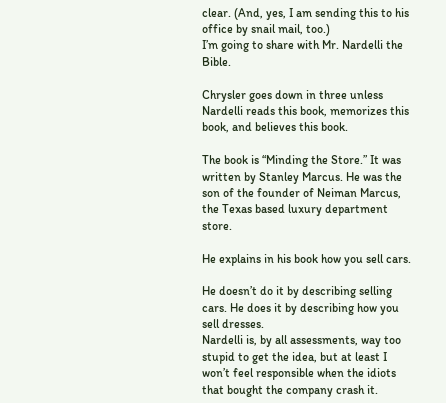clear. (And, yes, I am sending this to his office by snail mail, too.)
I’m going to share with Mr. Nardelli the Bible.

Chrysler goes down in three unless Nardelli reads this book, memorizes this book, and believes this book.

The book is “Minding the Store.” It was written by Stanley Marcus. He was the son of the founder of Neiman Marcus, the Texas based luxury department store.

He explains in his book how you sell cars.

He doesn’t do it by describing selling cars. He does it by describing how you sell dresses.
Nardelli is, by all assessments, way too stupid to get the idea, but at least I won’t feel responsible when the idiots that bought the company crash it.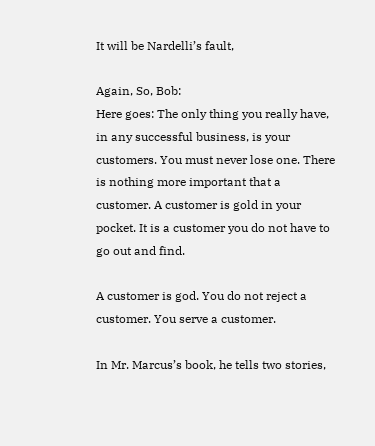It will be Nardelli’s fault,

Again, So, Bob:
Here goes: The only thing you really have, in any successful business, is your customers. You must never lose one. There is nothing more important that a customer. A customer is gold in your pocket. It is a customer you do not have to go out and find.

A customer is god. You do not reject a customer. You serve a customer.

In Mr. Marcus’s book, he tells two stories,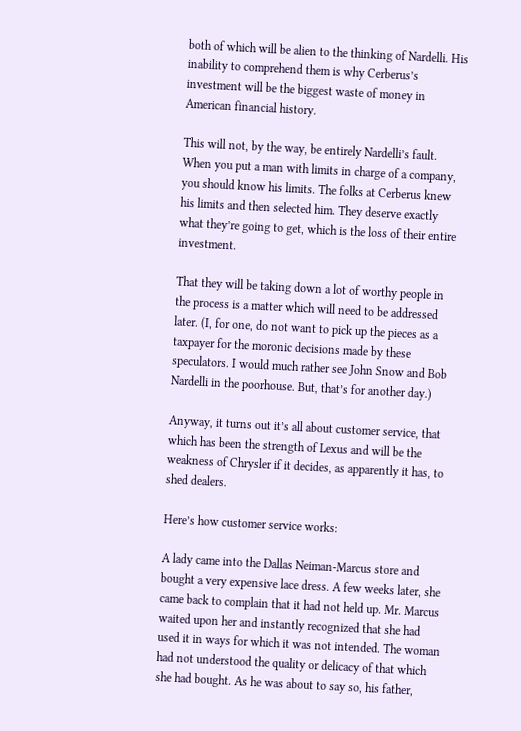both of which will be alien to the thinking of Nardelli. His inability to comprehend them is why Cerberus’s investment will be the biggest waste of money in American financial history.

This will not, by the way, be entirely Nardelli’s fault. When you put a man with limits in charge of a company, you should know his limits. The folks at Cerberus knew his limits and then selected him. They deserve exactly what they’re going to get, which is the loss of their entire investment.

That they will be taking down a lot of worthy people in the process is a matter which will need to be addressed later. (I, for one, do not want to pick up the pieces as a taxpayer for the moronic decisions made by these speculators. I would much rather see John Snow and Bob Nardelli in the poorhouse. But, that’s for another day.)

Anyway, it turns out it’s all about customer service, that which has been the strength of Lexus and will be the weakness of Chrysler if it decides, as apparently it has, to shed dealers.

Here’s how customer service works:

A lady came into the Dallas Neiman-Marcus store and bought a very expensive lace dress. A few weeks later, she came back to complain that it had not held up. Mr. Marcus waited upon her and instantly recognized that she had used it in ways for which it was not intended. The woman had not understood the quality or delicacy of that which she had bought. As he was about to say so, his father,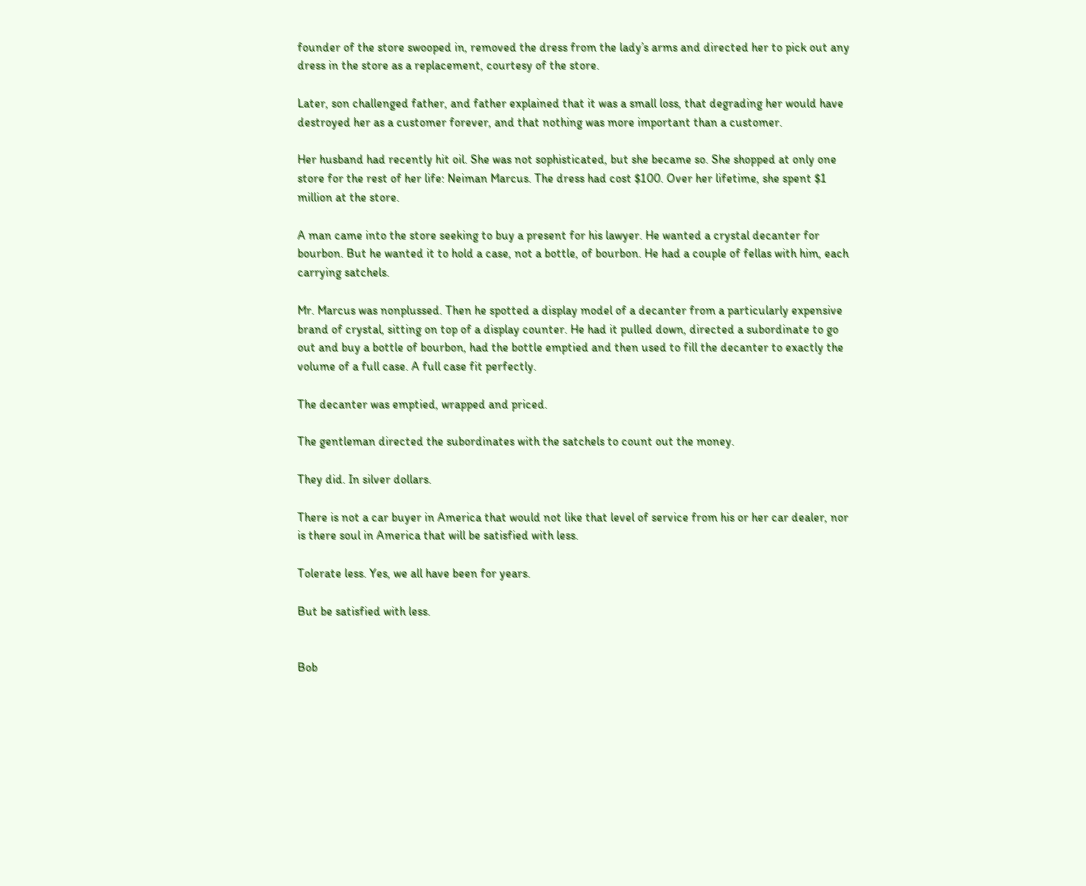founder of the store swooped in, removed the dress from the lady’s arms and directed her to pick out any dress in the store as a replacement, courtesy of the store.

Later, son challenged father, and father explained that it was a small loss, that degrading her would have destroyed her as a customer forever, and that nothing was more important than a customer.

Her husband had recently hit oil. She was not sophisticated, but she became so. She shopped at only one store for the rest of her life: Neiman Marcus. The dress had cost $100. Over her lifetime, she spent $1 million at the store.

A man came into the store seeking to buy a present for his lawyer. He wanted a crystal decanter for bourbon. But he wanted it to hold a case, not a bottle, of bourbon. He had a couple of fellas with him, each carrying satchels.

Mr. Marcus was nonplussed. Then he spotted a display model of a decanter from a particularly expensive brand of crystal, sitting on top of a display counter. He had it pulled down, directed a subordinate to go out and buy a bottle of bourbon, had the bottle emptied and then used to fill the decanter to exactly the volume of a full case. A full case fit perfectly.

The decanter was emptied, wrapped and priced.

The gentleman directed the subordinates with the satchels to count out the money.

They did. In silver dollars.

There is not a car buyer in America that would not like that level of service from his or her car dealer, nor is there soul in America that will be satisfied with less.

Tolerate less. Yes, we all have been for years.

But be satisfied with less.


Bob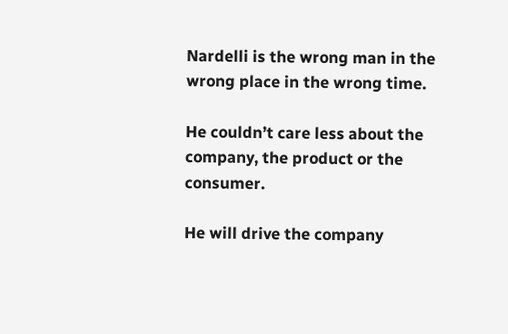Nardelli is the wrong man in the wrong place in the wrong time.

He couldn’t care less about the company, the product or the consumer.

He will drive the company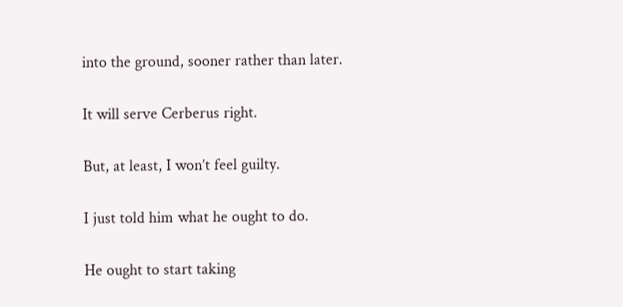into the ground, sooner rather than later.

It will serve Cerberus right.

But, at least, I won’t feel guilty.

I just told him what he ought to do.

He ought to start taking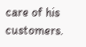care of his customers.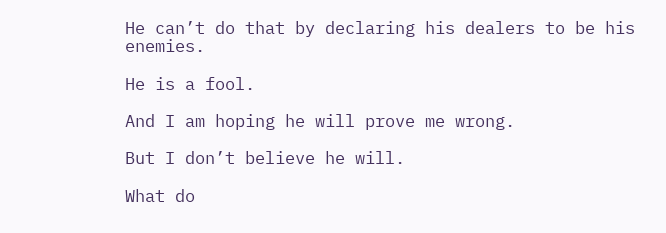He can’t do that by declaring his dealers to be his enemies.

He is a fool.

And I am hoping he will prove me wrong.

But I don’t believe he will.

What do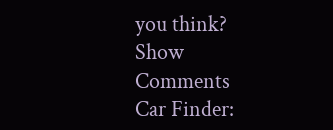you think?
Show Comments
Car Finder: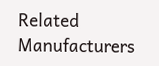Related Manufacturers